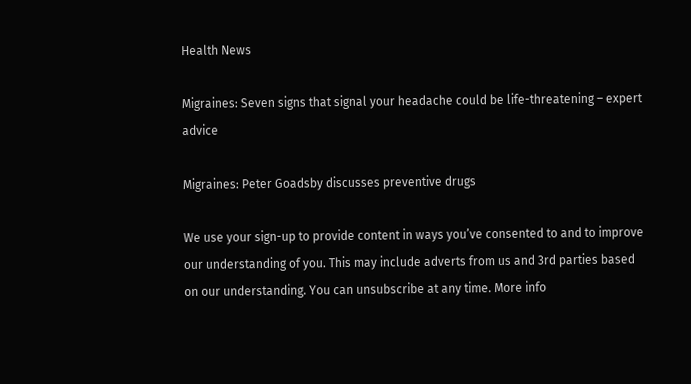Health News

Migraines: Seven signs that signal your headache could be life-threatening – expert advice

Migraines: Peter Goadsby discusses preventive drugs

We use your sign-up to provide content in ways you’ve consented to and to improve our understanding of you. This may include adverts from us and 3rd parties based on our understanding. You can unsubscribe at any time. More info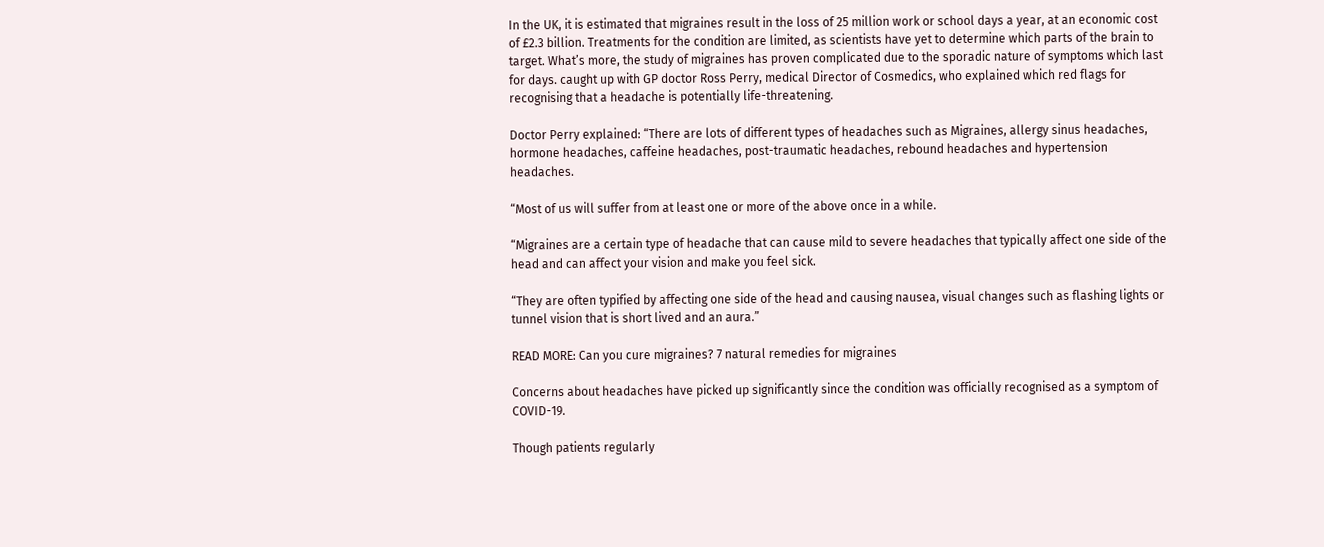In the UK, it is estimated that migraines result in the loss of 25 million work or school days a year, at an economic cost of £2.3 billion. Treatments for the condition are limited, as scientists have yet to determine which parts of the brain to target. What’s more, the study of migraines has proven complicated due to the sporadic nature of symptoms which last for days. caught up with GP doctor Ross Perry, medical Director of Cosmedics, who explained which red flags for recognising that a headache is potentially life-threatening.

Doctor Perry explained: “There are lots of different types of headaches such as Migraines, allergy sinus headaches, hormone headaches, caffeine headaches, post-traumatic headaches, rebound headaches and hypertension headaches.

“Most of us will suffer from at least one or more of the above once in a while.

“Migraines are a certain type of headache that can cause mild to severe headaches that typically affect one side of the head and can affect your vision and make you feel sick.

“They are often typified by affecting one side of the head and causing nausea, visual changes such as flashing lights or tunnel vision that is short lived and an aura.”

READ MORE: Can you cure migraines? 7 natural remedies for migraines

Concerns about headaches have picked up significantly since the condition was officially recognised as a symptom of COVID-19.

Though patients regularly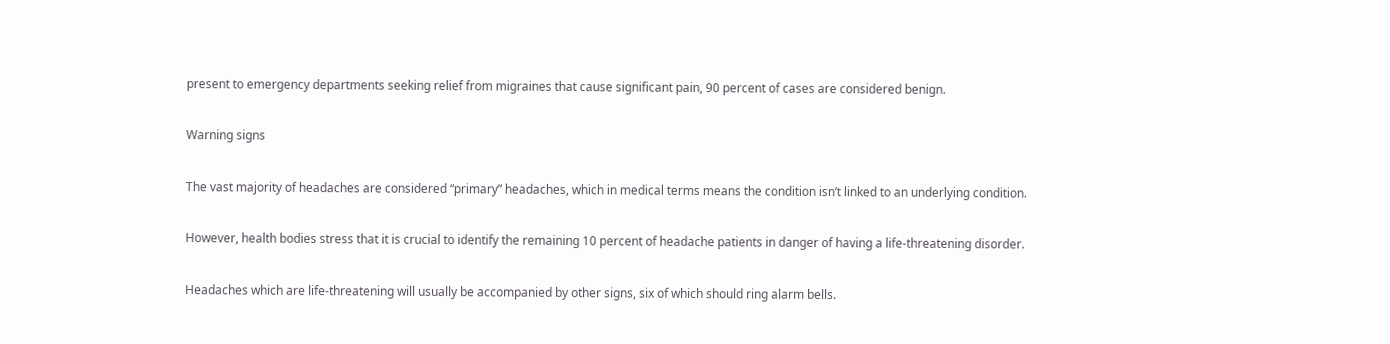present to emergency departments seeking relief from migraines that cause significant pain, 90 percent of cases are considered benign.

Warning signs

The vast majority of headaches are considered “primary” headaches, which in medical terms means the condition isn’t linked to an underlying condition.

However, health bodies stress that it is crucial to identify the remaining 10 percent of headache patients in danger of having a life-threatening disorder.

Headaches which are life-threatening will usually be accompanied by other signs, six of which should ring alarm bells.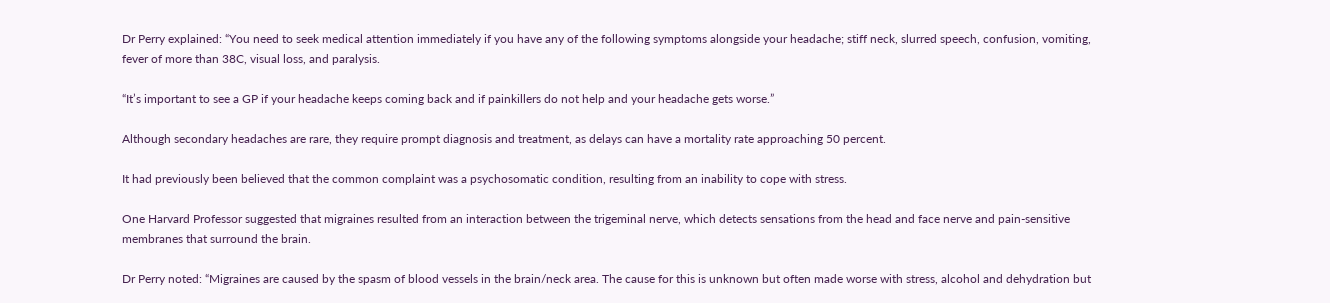Dr Perry explained: “You need to seek medical attention immediately if you have any of the following symptoms alongside your headache; stiff neck, slurred speech, confusion, vomiting, fever of more than 38C, visual loss, and paralysis.

“It’s important to see a GP if your headache keeps coming back and if painkillers do not help and your headache gets worse.”

Although secondary headaches are rare, they require prompt diagnosis and treatment, as delays can have a mortality rate approaching 50 percent.

It had previously been believed that the common complaint was a psychosomatic condition, resulting from an inability to cope with stress.

One Harvard Professor suggested that migraines resulted from an interaction between the trigeminal nerve, which detects sensations from the head and face nerve and pain-sensitive membranes that surround the brain.

Dr Perry noted: “Migraines are caused by the spasm of blood vessels in the brain/neck area. The cause for this is unknown but often made worse with stress, alcohol and dehydration but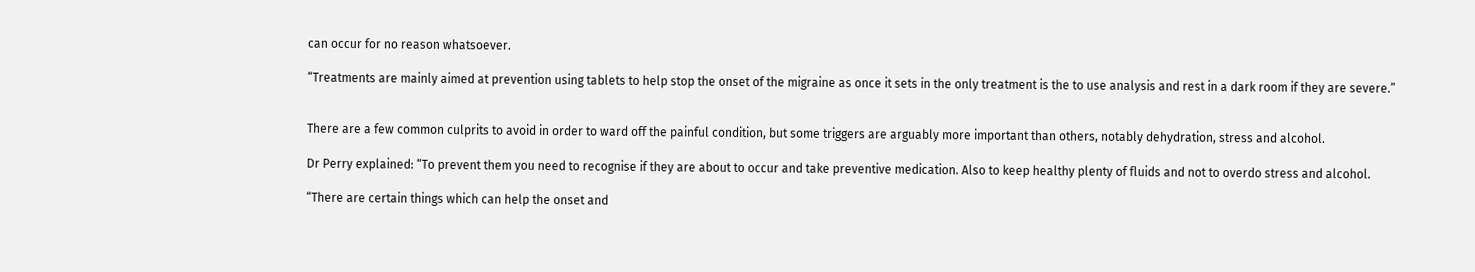can occur for no reason whatsoever.

“Treatments are mainly aimed at prevention using tablets to help stop the onset of the migraine as once it sets in the only treatment is the to use analysis and rest in a dark room if they are severe.”


There are a few common culprits to avoid in order to ward off the painful condition, but some triggers are arguably more important than others, notably dehydration, stress and alcohol.

Dr Perry explained: “To prevent them you need to recognise if they are about to occur and take preventive medication. Also to keep healthy plenty of fluids and not to overdo stress and alcohol.

“There are certain things which can help the onset and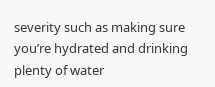severity such as making sure you’re hydrated and drinking plenty of water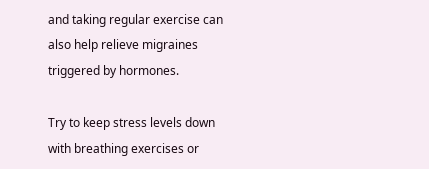and taking regular exercise can also help relieve migraines triggered by hormones.

Try to keep stress levels down with breathing exercises or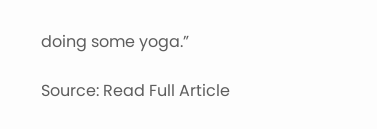doing some yoga.”

Source: Read Full Article